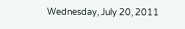Wednesday, July 20, 2011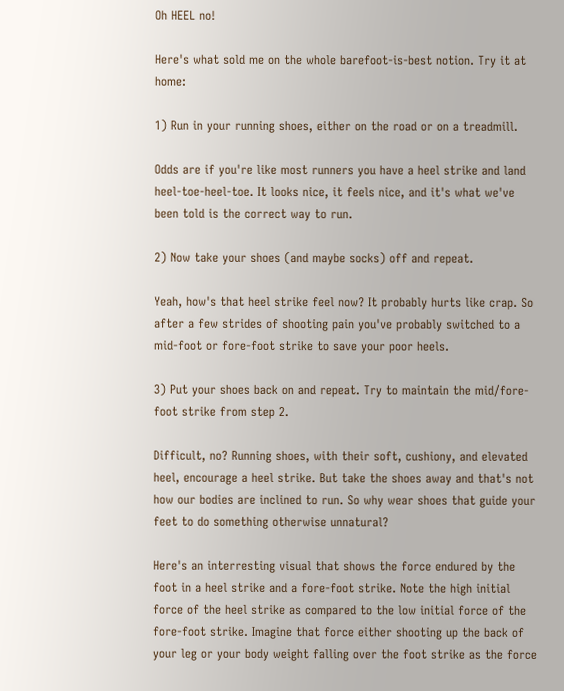Oh HEEL no!

Here's what sold me on the whole barefoot-is-best notion. Try it at home:

1) Run in your running shoes, either on the road or on a treadmill.

Odds are if you're like most runners you have a heel strike and land heel-toe-heel-toe. It looks nice, it feels nice, and it's what we've been told is the correct way to run.

2) Now take your shoes (and maybe socks) off and repeat.

Yeah, how's that heel strike feel now? It probably hurts like crap. So after a few strides of shooting pain you've probably switched to a mid-foot or fore-foot strike to save your poor heels.

3) Put your shoes back on and repeat. Try to maintain the mid/fore-foot strike from step 2.

Difficult, no? Running shoes, with their soft, cushiony, and elevated heel, encourage a heel strike. But take the shoes away and that's not how our bodies are inclined to run. So why wear shoes that guide your feet to do something otherwise unnatural?

Here's an interresting visual that shows the force endured by the foot in a heel strike and a fore-foot strike. Note the high initial force of the heel strike as compared to the low initial force of the fore-foot strike. Imagine that force either shooting up the back of your leg or your body weight falling over the foot strike as the force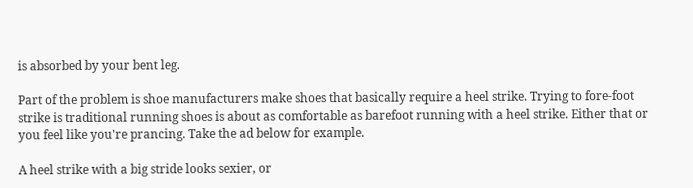is absorbed by your bent leg.

Part of the problem is shoe manufacturers make shoes that basically require a heel strike. Trying to fore-foot strike is traditional running shoes is about as comfortable as barefoot running with a heel strike. Either that or you feel like you're prancing. Take the ad below for example.

A heel strike with a big stride looks sexier, or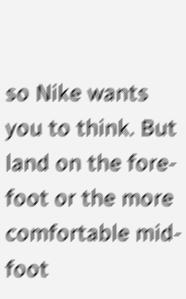so Nike wants you to think. But land on the fore-foot or the more comfortable mid-foot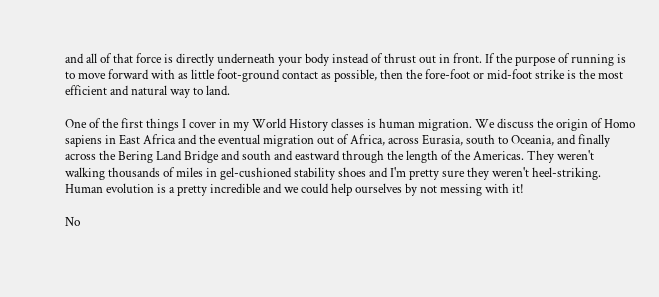and all of that force is directly underneath your body instead of thrust out in front. If the purpose of running is to move forward with as little foot-ground contact as possible, then the fore-foot or mid-foot strike is the most efficient and natural way to land.

One of the first things I cover in my World History classes is human migration. We discuss the origin of Homo sapiens in East Africa and the eventual migration out of Africa, across Eurasia, south to Oceania, and finally across the Bering Land Bridge and south and eastward through the length of the Americas. They weren't walking thousands of miles in gel-cushioned stability shoes and I'm pretty sure they weren't heel-striking.  Human evolution is a pretty incredible and we could help ourselves by not messing with it!

No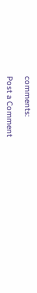comments:

Post a Comment